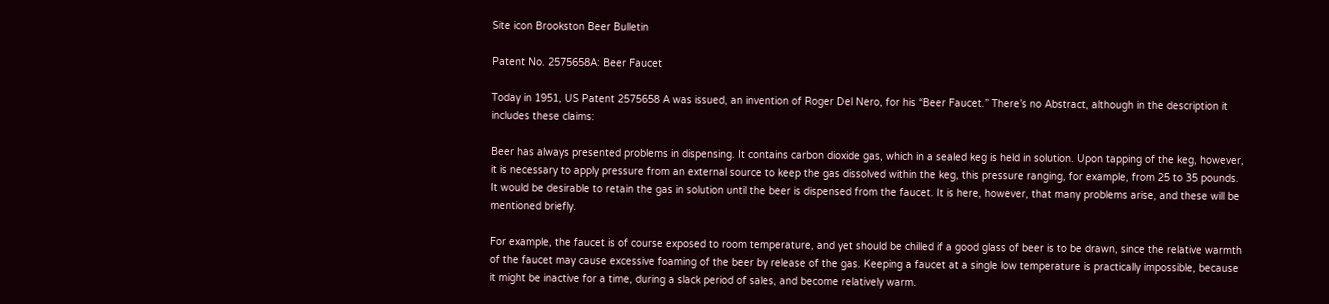Site icon Brookston Beer Bulletin

Patent No. 2575658A: Beer Faucet

Today in 1951, US Patent 2575658 A was issued, an invention of Roger Del Nero, for his “Beer Faucet.” There’s no Abstract, although in the description it includes these claims:

Beer has always presented problems in dispensing. It contains carbon dioxide gas, which in a sealed keg is held in solution. Upon tapping of the keg, however, it is necessary to apply pressure from an external source to keep the gas dissolved within the keg, this pressure ranging, for example, from 25 to 35 pounds. It would be desirable to retain the gas in solution until the beer is dispensed from the faucet. It is here, however, that many problems arise, and these will be mentioned briefly.

For example, the faucet is of course exposed to room temperature, and yet should be chilled if a good glass of beer is to be drawn, since the relative warmth of the faucet may cause excessive foaming of the beer by release of the gas. Keeping a faucet at a single low temperature is practically impossible, because it might be inactive for a time, during a slack period of sales, and become relatively warm.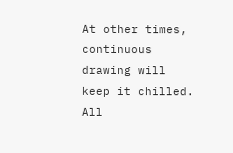At other times, continuous drawing will keep it chilled. All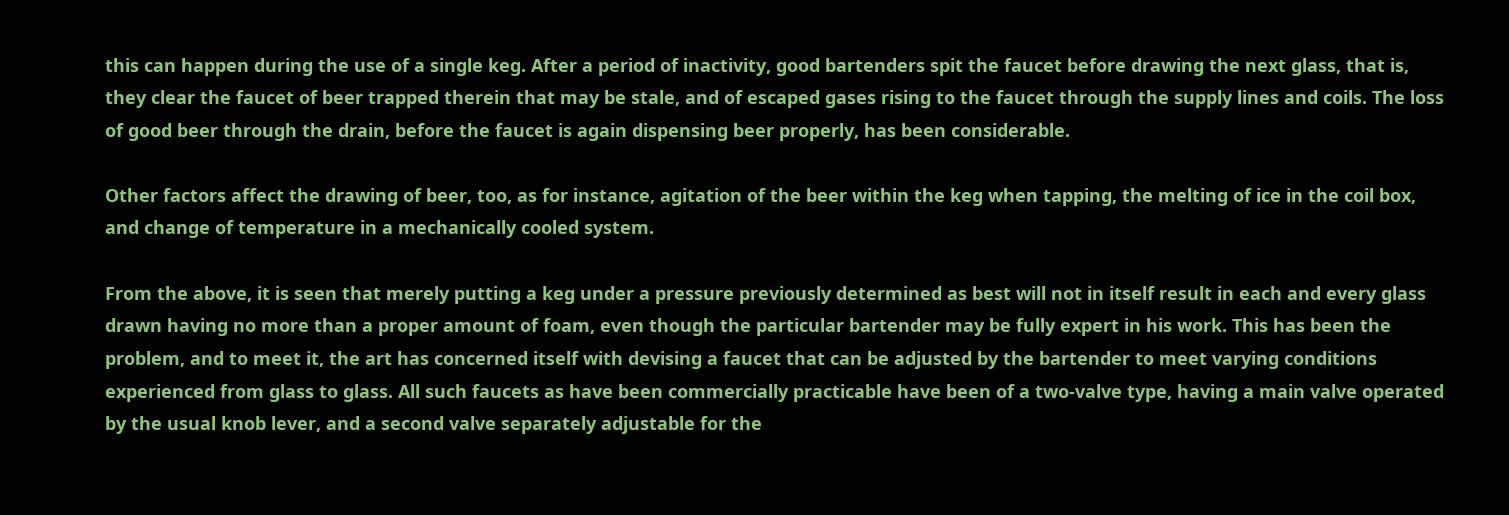this can happen during the use of a single keg. After a period of inactivity, good bartenders spit the faucet before drawing the next glass, that is, they clear the faucet of beer trapped therein that may be stale, and of escaped gases rising to the faucet through the supply lines and coils. The loss of good beer through the drain, before the faucet is again dispensing beer properly, has been considerable.

Other factors affect the drawing of beer, too, as for instance, agitation of the beer within the keg when tapping, the melting of ice in the coil box, and change of temperature in a mechanically cooled system.

From the above, it is seen that merely putting a keg under a pressure previously determined as best will not in itself result in each and every glass drawn having no more than a proper amount of foam, even though the particular bartender may be fully expert in his work. This has been the problem, and to meet it, the art has concerned itself with devising a faucet that can be adjusted by the bartender to meet varying conditions experienced from glass to glass. All such faucets as have been commercially practicable have been of a two-valve type, having a main valve operated by the usual knob lever, and a second valve separately adjustable for the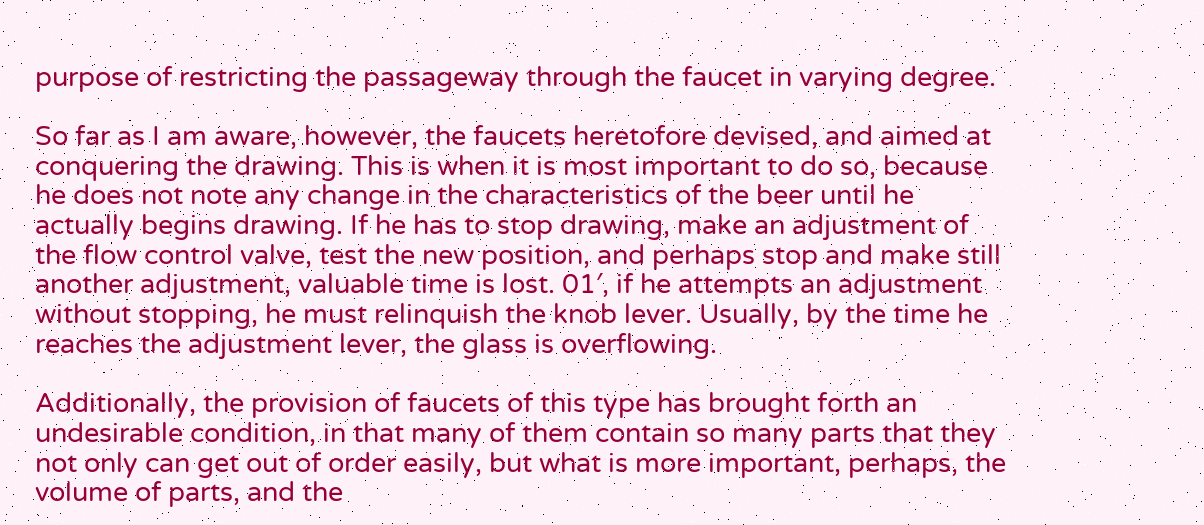purpose of restricting the passageway through the faucet in varying degree.

So far as I am aware, however, the faucets heretofore devised, and aimed at conquering the drawing. This is when it is most important to do so, because he does not note any change in the characteristics of the beer until he actually begins drawing. If he has to stop drawing, make an adjustment of the flow control valve, test the new position, and perhaps stop and make still another adjustment, valuable time is lost. 01′, if he attempts an adjustment without stopping, he must relinquish the knob lever. Usually, by the time he reaches the adjustment lever, the glass is overflowing.

Additionally, the provision of faucets of this type has brought forth an undesirable condition, in that many of them contain so many parts that they not only can get out of order easily, but what is more important, perhaps, the volume of parts, and the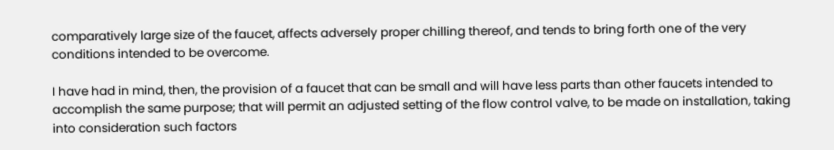comparatively large size of the faucet, affects adversely proper chilling thereof, and tends to bring forth one of the very conditions intended to be overcome.

I have had in mind, then, the provision of a faucet that can be small and will have less parts than other faucets intended to accomplish the same purpose; that will permit an adjusted setting of the flow control valve, to be made on installation, taking into consideration such factors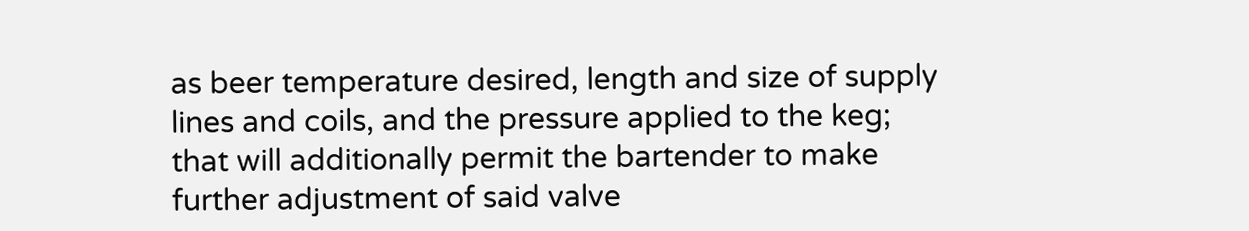as beer temperature desired, length and size of supply lines and coils, and the pressure applied to the keg; that will additionally permit the bartender to make further adjustment of said valve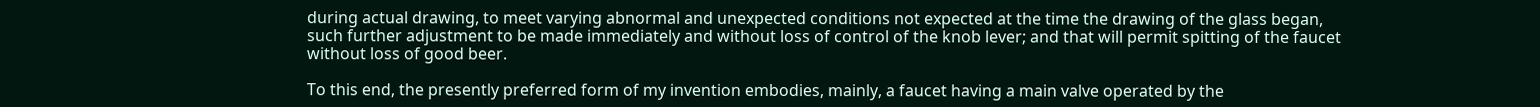during actual drawing, to meet varying abnormal and unexpected conditions not expected at the time the drawing of the glass began, such further adjustment to be made immediately and without loss of control of the knob lever; and that will permit spitting of the faucet without loss of good beer.

To this end, the presently preferred form of my invention embodies, mainly, a faucet having a main valve operated by the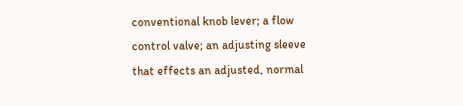conventional knob lever; a flow control valve; an adjusting sleeve that effects an adjusted, normal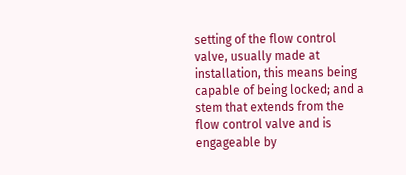setting of the flow control valve, usually made at installation, this means being capable of being locked; and a stem that extends from the flow control valve and is engageable by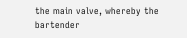the main valve, whereby the bartender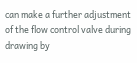can make a further adjustment of the flow control valve during drawing by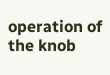operation of the knob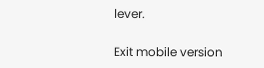lever.

Exit mobile version